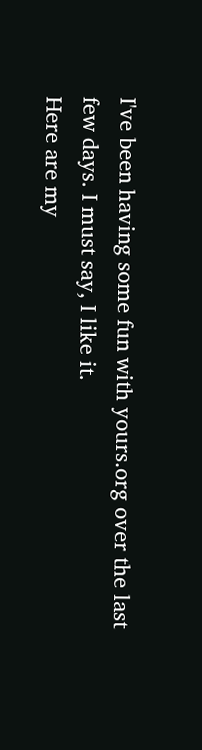I've been having some fun with yours.org over the last few days. I must say, I like it.
Here are my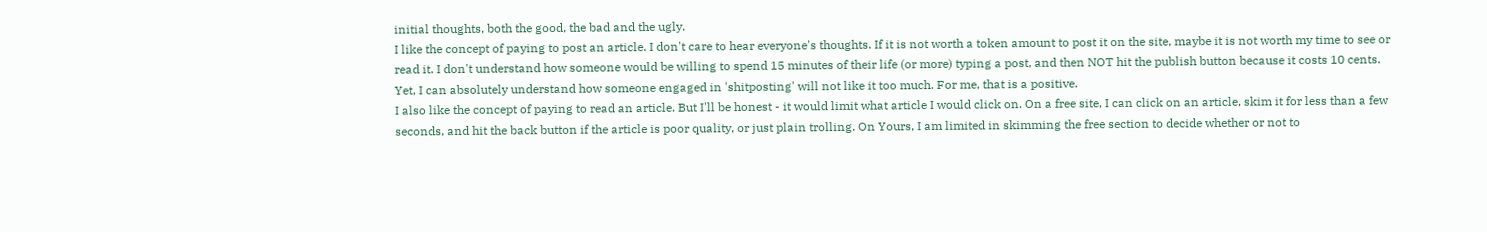initial thoughts, both the good, the bad and the ugly.
I like the concept of paying to post an article. I don't care to hear everyone's thoughts. If it is not worth a token amount to post it on the site, maybe it is not worth my time to see or read it. I don't understand how someone would be willing to spend 15 minutes of their life (or more) typing a post, and then NOT hit the publish button because it costs 10 cents. Yet, I can absolutely understand how someone engaged in 'shitposting' will not like it too much. For me, that is a positive.
I also like the concept of paying to read an article. But I'll be honest - it would limit what article I would click on. On a free site, I can click on an article, skim it for less than a few seconds, and hit the back button if the article is poor quality, or just plain trolling. On Yours, I am limited in skimming the free section to decide whether or not to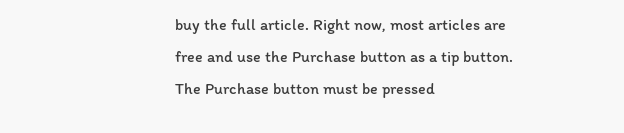buy the full article. Right now, most articles are free and use the Purchase button as a tip button. The Purchase button must be pressed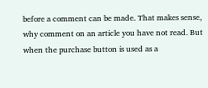before a comment can be made. That makes sense, why comment on an article you have not read. But when the purchase button is used as a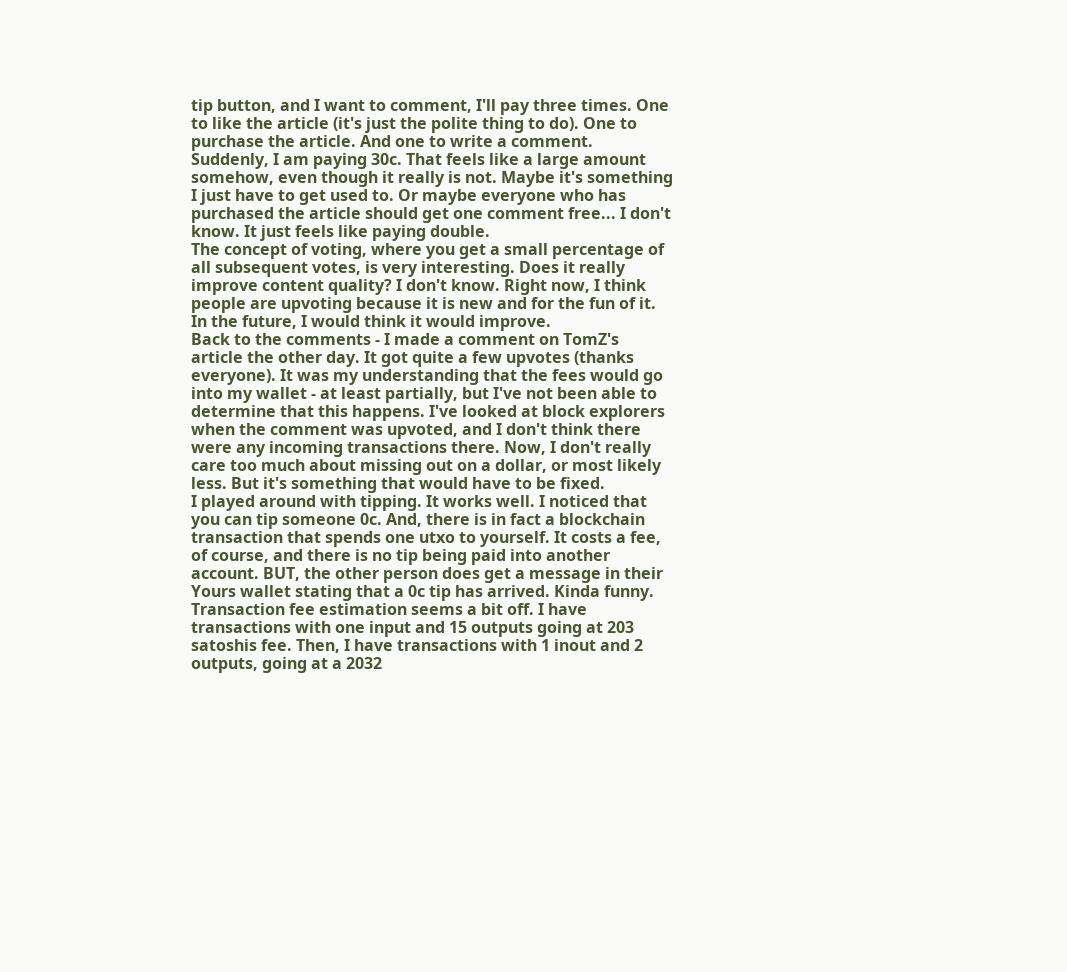tip button, and I want to comment, I'll pay three times. One to like the article (it's just the polite thing to do). One to purchase the article. And one to write a comment. Suddenly, I am paying 30c. That feels like a large amount somehow, even though it really is not. Maybe it's something I just have to get used to. Or maybe everyone who has purchased the article should get one comment free... I don't know. It just feels like paying double.
The concept of voting, where you get a small percentage of all subsequent votes, is very interesting. Does it really improve content quality? I don't know. Right now, I think people are upvoting because it is new and for the fun of it. In the future, I would think it would improve.
Back to the comments - I made a comment on TomZ's article the other day. It got quite a few upvotes (thanks everyone). It was my understanding that the fees would go into my wallet - at least partially, but I've not been able to determine that this happens. I've looked at block explorers when the comment was upvoted, and I don't think there were any incoming transactions there. Now, I don't really care too much about missing out on a dollar, or most likely less. But it's something that would have to be fixed.
I played around with tipping. It works well. I noticed that you can tip someone 0c. And, there is in fact a blockchain transaction that spends one utxo to yourself. It costs a fee, of course, and there is no tip being paid into another account. BUT, the other person does get a message in their Yours wallet stating that a 0c tip has arrived. Kinda funny.
Transaction fee estimation seems a bit off. I have transactions with one input and 15 outputs going at 203 satoshis fee. Then, I have transactions with 1 inout and 2 outputs, going at a 2032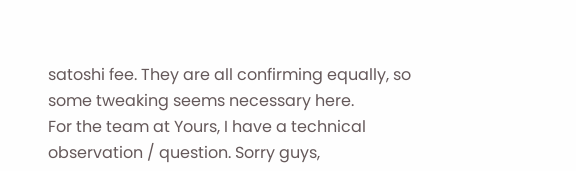satoshi fee. They are all confirming equally, so some tweaking seems necessary here.
For the team at Yours, I have a technical observation / question. Sorry guys,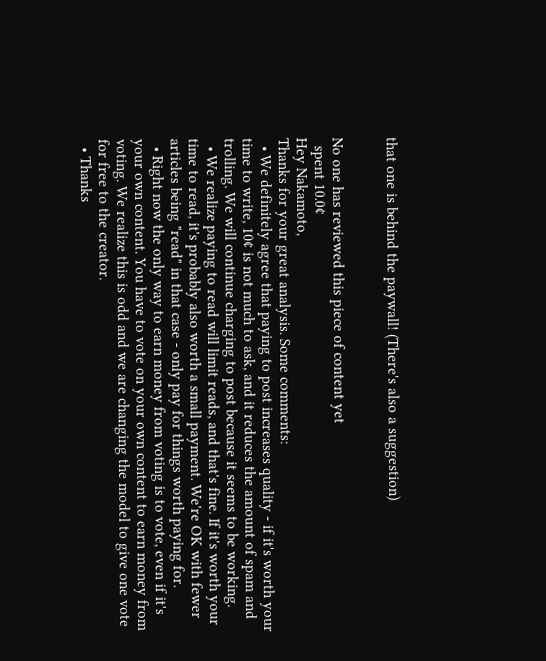that one is behind the paywall! (There's also a suggestion)


No one has reviewed this piece of content yet
  spent 10.0¢
Hey Nakamoto,
Thanks for your great analysis. Some comments:
  • We definitely agree that paying to post increases quality - if it's worth your time to write, 10¢ is not much to ask, and it reduces the amount of spam and trolling. We will continue charging to post because it seems to be working.
  • We realize paying to read will limit reads, and that's fine. If it's worth your time to read, it's probably also worth a small payment. We're OK with fewer articles being "read" in that case - only pay for things worth paying for.
  • Right now the only way to earn money from voting is to vote, even if it's your own content. You have to vote on your own content to earn money from voting. We realize this is odd and we are changing the model to give one vote for free to the creator.
  • Thanks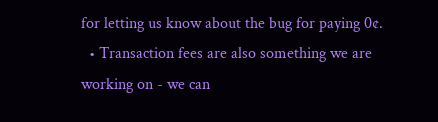for letting us know about the bug for paying 0¢.
  • Transaction fees are also something we are working on - we can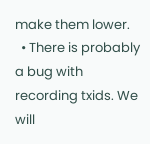make them lower.
  • There is probably a bug with recording txids. We will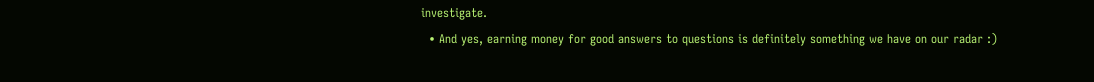investigate.
  • And yes, earning money for good answers to questions is definitely something we have on our radar :)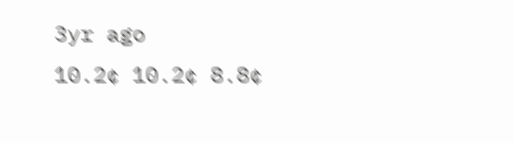3yr ago
10.2¢ 10.2¢ 8.8¢